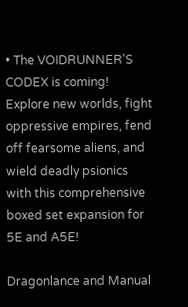• The VOIDRUNNER'S CODEX is coming! Explore new worlds, fight oppressive empires, fend off fearsome aliens, and wield deadly psionics with this comprehensive boxed set expansion for 5E and A5E!

Dragonlance and Manual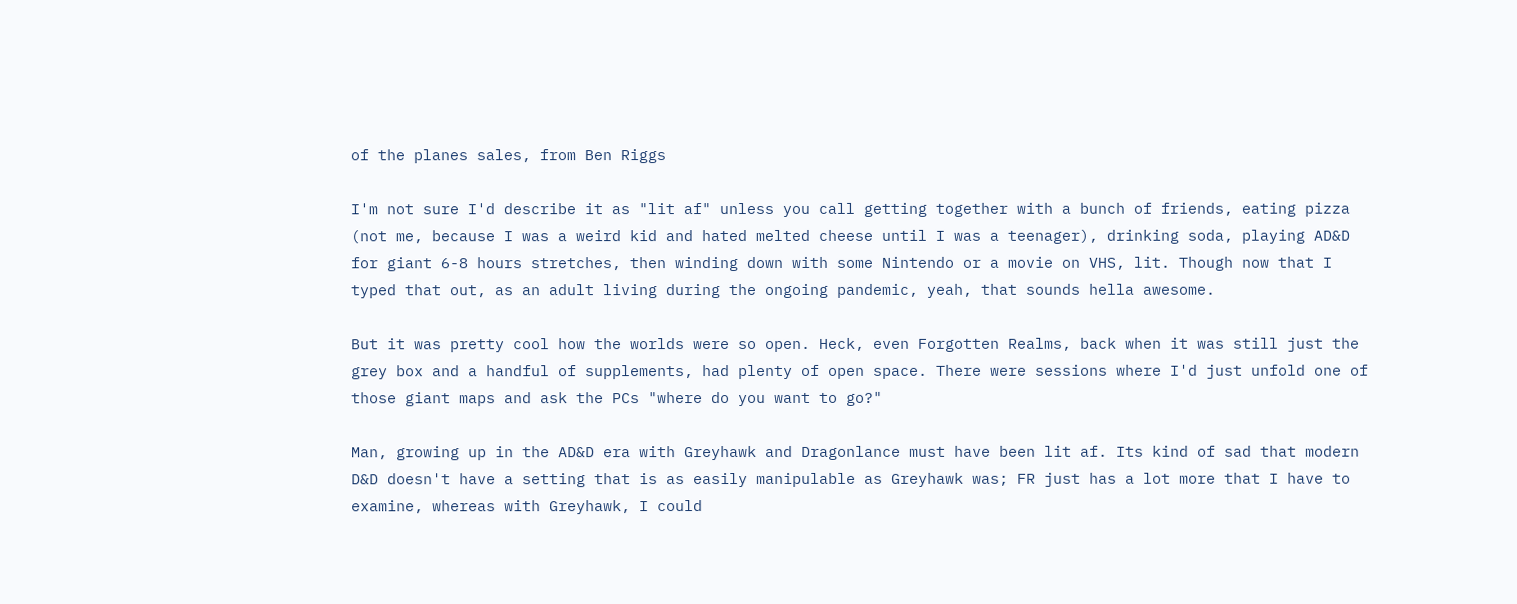of the planes sales, from Ben Riggs

I'm not sure I'd describe it as "lit af" unless you call getting together with a bunch of friends, eating pizza (not me, because I was a weird kid and hated melted cheese until I was a teenager), drinking soda, playing AD&D for giant 6-8 hours stretches, then winding down with some Nintendo or a movie on VHS, lit. Though now that I typed that out, as an adult living during the ongoing pandemic, yeah, that sounds hella awesome.

But it was pretty cool how the worlds were so open. Heck, even Forgotten Realms, back when it was still just the grey box and a handful of supplements, had plenty of open space. There were sessions where I'd just unfold one of those giant maps and ask the PCs "where do you want to go?"

Man, growing up in the AD&D era with Greyhawk and Dragonlance must have been lit af. Its kind of sad that modern D&D doesn't have a setting that is as easily manipulable as Greyhawk was; FR just has a lot more that I have to examine, whereas with Greyhawk, I could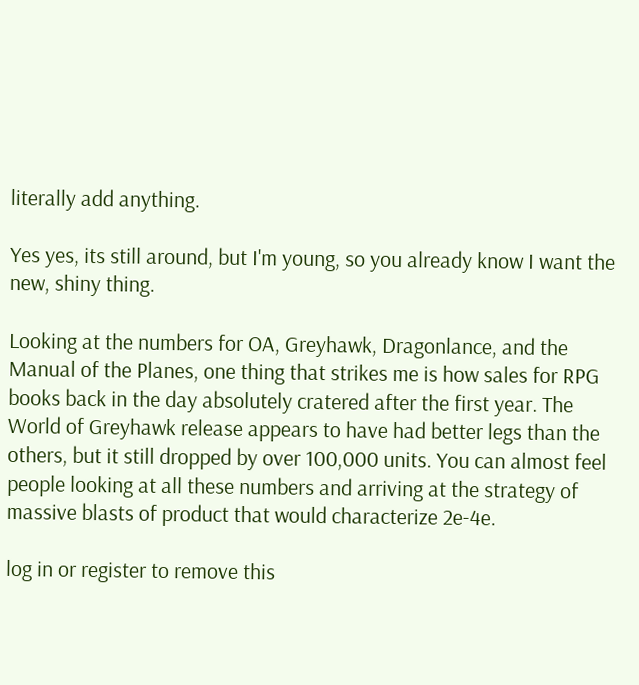literally add anything.

Yes yes, its still around, but I'm young, so you already know I want the new, shiny thing.

Looking at the numbers for OA, Greyhawk, Dragonlance, and the Manual of the Planes, one thing that strikes me is how sales for RPG books back in the day absolutely cratered after the first year. The World of Greyhawk release appears to have had better legs than the others, but it still dropped by over 100,000 units. You can almost feel people looking at all these numbers and arriving at the strategy of massive blasts of product that would characterize 2e-4e.

log in or register to remove this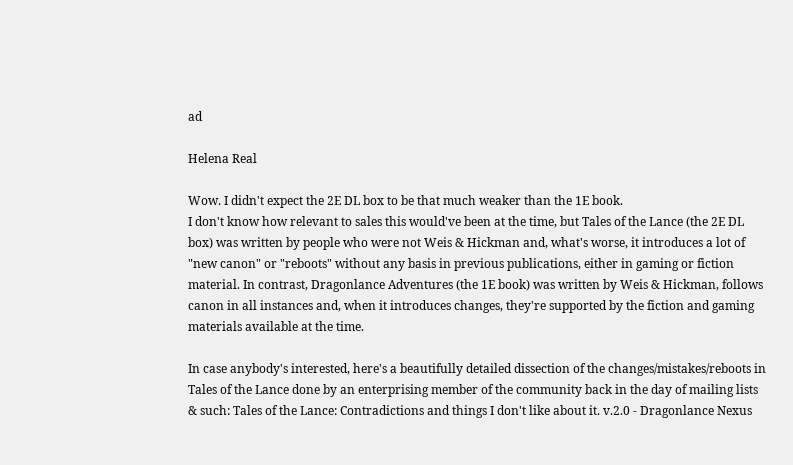ad

Helena Real

Wow. I didn't expect the 2E DL box to be that much weaker than the 1E book.
I don't know how relevant to sales this would've been at the time, but Tales of the Lance (the 2E DL box) was written by people who were not Weis & Hickman and, what's worse, it introduces a lot of "new canon" or "reboots" without any basis in previous publications, either in gaming or fiction material. In contrast, Dragonlance Adventures (the 1E book) was written by Weis & Hickman, follows canon in all instances and, when it introduces changes, they're supported by the fiction and gaming materials available at the time.

In case anybody's interested, here's a beautifully detailed dissection of the changes/mistakes/reboots in Tales of the Lance done by an enterprising member of the community back in the day of mailing lists & such: Tales of the Lance: Contradictions and things I don't like about it. v.2.0 - Dragonlance Nexus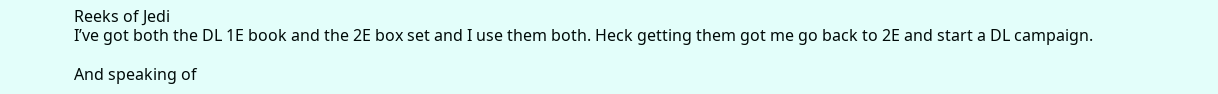Reeks of Jedi
I’ve got both the DL 1E book and the 2E box set and I use them both. Heck getting them got me go back to 2E and start a DL campaign.

And speaking of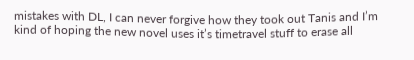mistakes with DL, I can never forgive how they took out Tanis and I’m kind of hoping the new novel uses it’s timetravel stuff to erase all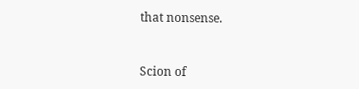that nonsense.


Scion of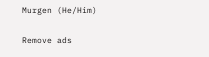Murgen (He/Him)

Remove ads